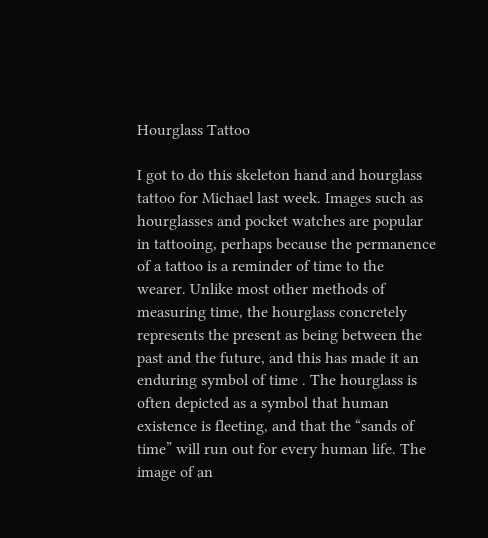Hourglass Tattoo

I got to do this skeleton hand and hourglass tattoo for Michael last week. Images such as hourglasses and pocket watches are popular in tattooing, perhaps because the permanence of a tattoo is a reminder of time to the wearer. Unlike most other methods of measuring time, the hourglass concretely represents the present as being between the past and the future, and this has made it an enduring symbol of time . The hourglass is often depicted as a symbol that human existence is fleeting, and that the “sands of time” will run out for every human life. The image of an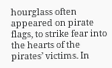hourglass often appeared on pirate flags, to strike fear into the hearts of the pirates’ victims. In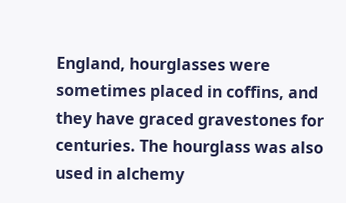England, hourglasses were sometimes placed in coffins, and they have graced gravestones for centuries. The hourglass was also used in alchemy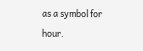as a symbol for hour.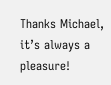Thanks Michael, it’s always a pleasure!